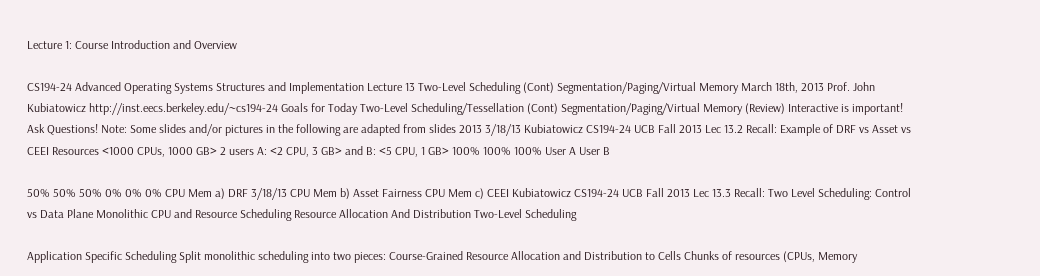Lecture 1: Course Introduction and Overview

CS194-24 Advanced Operating Systems Structures and Implementation Lecture 13 Two-Level Scheduling (Cont) Segmentation/Paging/Virtual Memory March 18th, 2013 Prof. John Kubiatowicz http://inst.eecs.berkeley.edu/~cs194-24 Goals for Today Two-Level Scheduling/Tessellation (Cont) Segmentation/Paging/Virtual Memory (Review) Interactive is important! Ask Questions! Note: Some slides and/or pictures in the following are adapted from slides 2013 3/18/13 Kubiatowicz CS194-24 UCB Fall 2013 Lec 13.2 Recall: Example of DRF vs Asset vs CEEI Resources <1000 CPUs, 1000 GB> 2 users A: <2 CPU, 3 GB> and B: <5 CPU, 1 GB> 100% 100% 100% User A User B

50% 50% 50% 0% 0% 0% CPU Mem a) DRF 3/18/13 CPU Mem b) Asset Fairness CPU Mem c) CEEI Kubiatowicz CS194-24 UCB Fall 2013 Lec 13.3 Recall: Two Level Scheduling: Control vs Data Plane Monolithic CPU and Resource Scheduling Resource Allocation And Distribution Two-Level Scheduling

Application Specific Scheduling Split monolithic scheduling into two pieces: Course-Grained Resource Allocation and Distribution to Cells Chunks of resources (CPUs, Memory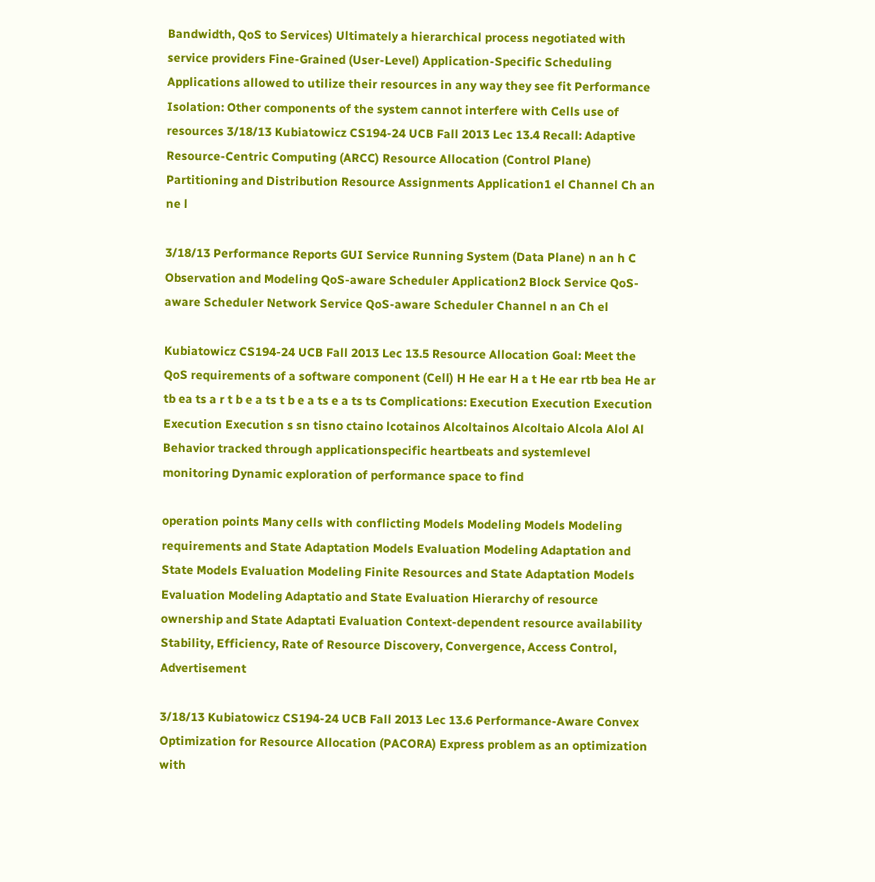Bandwidth, QoS to Services) Ultimately a hierarchical process negotiated with service providers Fine-Grained (User-Level) Application-Specific Scheduling Applications allowed to utilize their resources in any way they see fit Performance Isolation: Other components of the system cannot interfere with Cells use of resources 3/18/13 Kubiatowicz CS194-24 UCB Fall 2013 Lec 13.4 Recall: Adaptive Resource-Centric Computing (ARCC) Resource Allocation (Control Plane) Partitioning and Distribution Resource Assignments Application1 el Channel Ch an ne l

3/18/13 Performance Reports GUI Service Running System (Data Plane) n an h C Observation and Modeling QoS-aware Scheduler Application2 Block Service QoS-aware Scheduler Network Service QoS-aware Scheduler Channel n an Ch el

Kubiatowicz CS194-24 UCB Fall 2013 Lec 13.5 Resource Allocation Goal: Meet the QoS requirements of a software component (Cell) H He ear H a t He ear rtb bea He ar tb ea ts a r t b e a ts t b e a ts e a ts ts Complications: Execution Execution Execution Execution Execution s sn tisno ctaino lcotainos Alcoltainos Alcoltaio Alcola Alol Al Behavior tracked through applicationspecific heartbeats and systemlevel monitoring Dynamic exploration of performance space to find

operation points Many cells with conflicting Models Modeling Models Modeling requirements and State Adaptation Models Evaluation Modeling Adaptation and State Models Evaluation Modeling Finite Resources and State Adaptation Models Evaluation Modeling Adaptatio and State Evaluation Hierarchy of resource ownership and State Adaptati Evaluation Context-dependent resource availability Stability, Efficiency, Rate of Resource Discovery, Convergence, Access Control, Advertisement

3/18/13 Kubiatowicz CS194-24 UCB Fall 2013 Lec 13.6 Performance-Aware Convex Optimization for Resource Allocation (PACORA) Express problem as an optimization with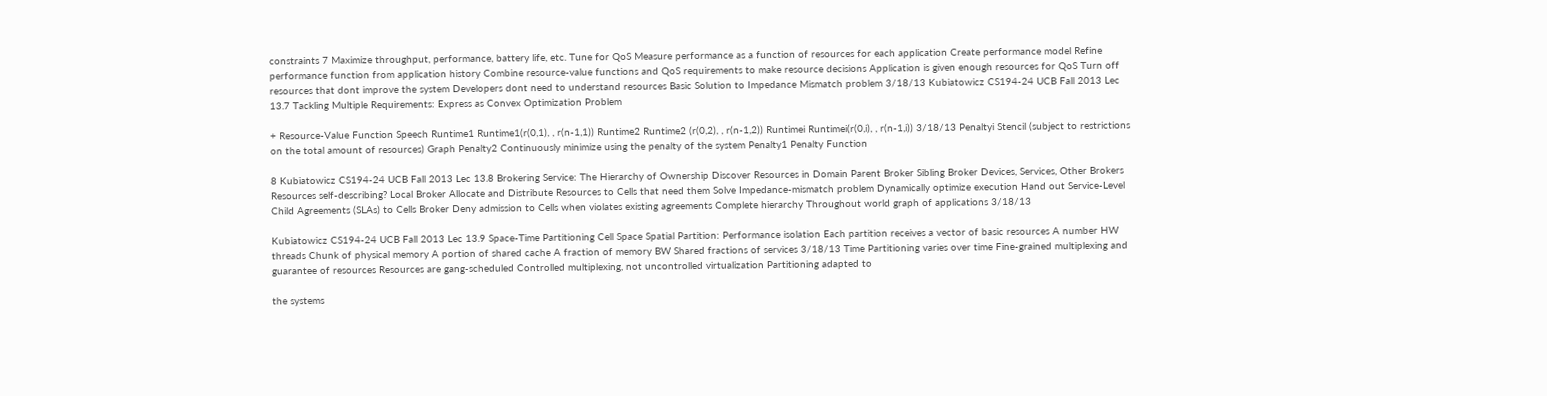constraints 7 Maximize throughput, performance, battery life, etc. Tune for QoS Measure performance as a function of resources for each application Create performance model Refine performance function from application history Combine resource-value functions and QoS requirements to make resource decisions Application is given enough resources for QoS Turn off resources that dont improve the system Developers dont need to understand resources Basic Solution to Impedance Mismatch problem 3/18/13 Kubiatowicz CS194-24 UCB Fall 2013 Lec 13.7 Tackling Multiple Requirements: Express as Convex Optimization Problem

+ Resource-Value Function Speech Runtime1 Runtime1(r(0,1), , r(n-1,1)) Runtime2 Runtime2 (r(0,2), , r(n-1,2)) Runtimei Runtimei(r(0,i), , r(n-1,i)) 3/18/13 Penaltyi Stencil (subject to restrictions on the total amount of resources) Graph Penalty2 Continuously minimize using the penalty of the system Penalty1 Penalty Function

8 Kubiatowicz CS194-24 UCB Fall 2013 Lec 13.8 Brokering Service: The Hierarchy of Ownership Discover Resources in Domain Parent Broker Sibling Broker Devices, Services, Other Brokers Resources self-describing? Local Broker Allocate and Distribute Resources to Cells that need them Solve Impedance-mismatch problem Dynamically optimize execution Hand out Service-Level Child Agreements (SLAs) to Cells Broker Deny admission to Cells when violates existing agreements Complete hierarchy Throughout world graph of applications 3/18/13

Kubiatowicz CS194-24 UCB Fall 2013 Lec 13.9 Space-Time Partitioning Cell Space Spatial Partition: Performance isolation Each partition receives a vector of basic resources A number HW threads Chunk of physical memory A portion of shared cache A fraction of memory BW Shared fractions of services 3/18/13 Time Partitioning varies over time Fine-grained multiplexing and guarantee of resources Resources are gang-scheduled Controlled multiplexing, not uncontrolled virtualization Partitioning adapted to

the systems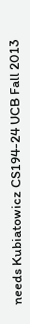needs Kubiatowicz CS194-24 UCB Fall 2013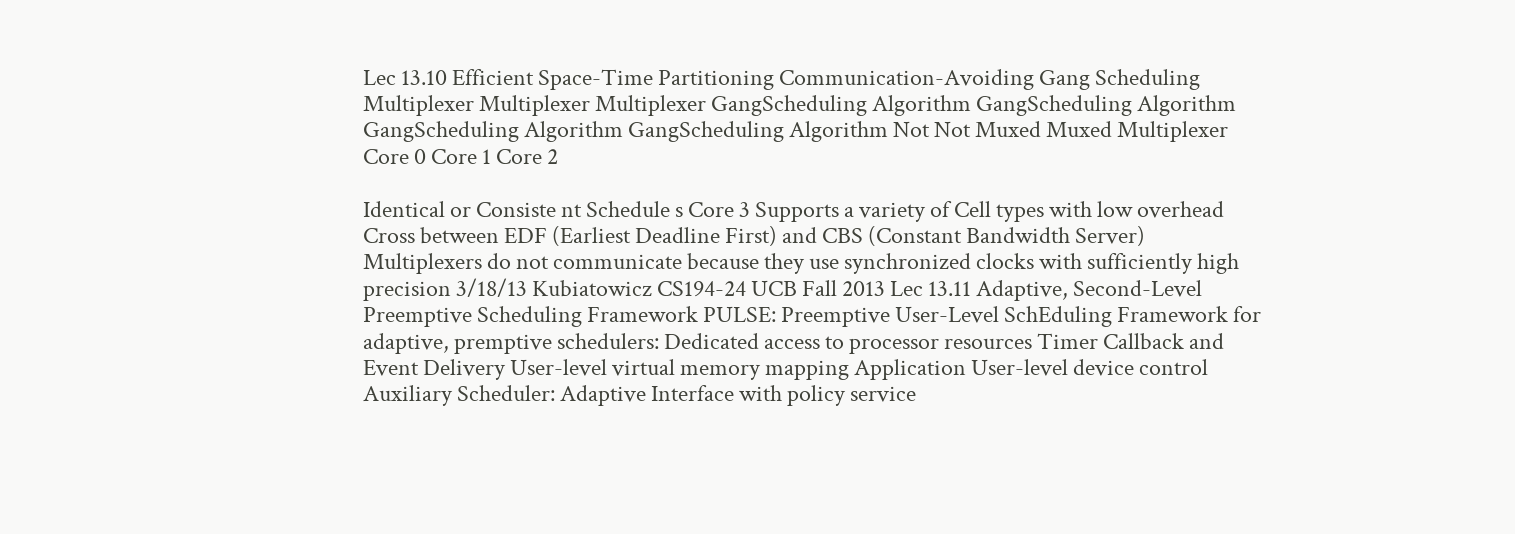Lec 13.10 Efficient Space-Time Partitioning Communication-Avoiding Gang Scheduling Multiplexer Multiplexer Multiplexer GangScheduling Algorithm GangScheduling Algorithm GangScheduling Algorithm GangScheduling Algorithm Not Not Muxed Muxed Multiplexer Core 0 Core 1 Core 2

Identical or Consiste nt Schedule s Core 3 Supports a variety of Cell types with low overhead Cross between EDF (Earliest Deadline First) and CBS (Constant Bandwidth Server) Multiplexers do not communicate because they use synchronized clocks with sufficiently high precision 3/18/13 Kubiatowicz CS194-24 UCB Fall 2013 Lec 13.11 Adaptive, Second-Level Preemptive Scheduling Framework PULSE: Preemptive User-Level SchEduling Framework for adaptive, premptive schedulers: Dedicated access to processor resources Timer Callback and Event Delivery User-level virtual memory mapping Application User-level device control Auxiliary Scheduler: Adaptive Interface with policy service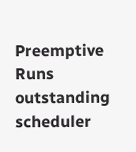Preemptive Runs outstanding scheduler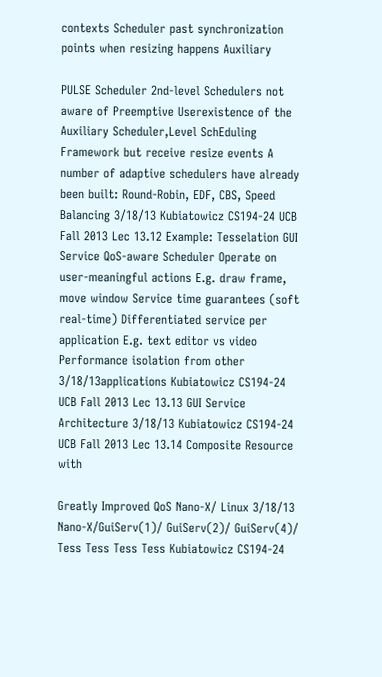contexts Scheduler past synchronization points when resizing happens Auxiliary

PULSE Scheduler 2nd-level Schedulers not aware of Preemptive Userexistence of the Auxiliary Scheduler,Level SchEduling Framework but receive resize events A number of adaptive schedulers have already been built: Round-Robin, EDF, CBS, Speed Balancing 3/18/13 Kubiatowicz CS194-24 UCB Fall 2013 Lec 13.12 Example: Tesselation GUI Service QoS-aware Scheduler Operate on user-meaningful actions E.g. draw frame, move window Service time guarantees (soft real-time) Differentiated service per application E.g. text editor vs video Performance isolation from other 3/18/13applications Kubiatowicz CS194-24 UCB Fall 2013 Lec 13.13 GUI Service Architecture 3/18/13 Kubiatowicz CS194-24 UCB Fall 2013 Lec 13.14 Composite Resource with

Greatly Improved QoS Nano-X/ Linux 3/18/13 Nano-X/GuiServ(1)/ GuiServ(2)/ GuiServ(4)/ Tess Tess Tess Tess Kubiatowicz CS194-24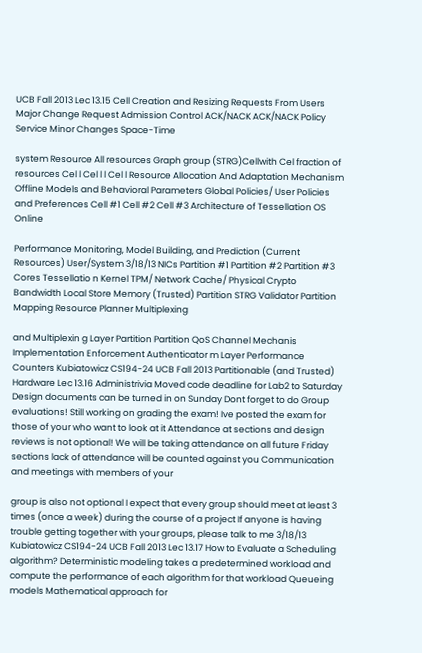UCB Fall 2013 Lec 13.15 Cell Creation and Resizing Requests From Users Major Change Request Admission Control ACK/NACK ACK/NACK Policy Service Minor Changes Space-Time

system Resource All resources Graph group (STRG)Cellwith Cel fraction of resources Cel l Cel l l Cel l Resource Allocation And Adaptation Mechanism Offline Models and Behavioral Parameters Global Policies/ User Policies and Preferences Cell #1 Cell #2 Cell #3 Architecture of Tessellation OS Online

Performance Monitoring, Model Building, and Prediction (Current Resources) User/System 3/18/13 NICs Partition #1 Partition #2 Partition #3 Cores Tessellatio n Kernel TPM/ Network Cache/ Physical Crypto Bandwidth Local Store Memory (Trusted) Partition STRG Validator Partition Mapping Resource Planner Multiplexing

and Multiplexin g Layer Partition Partition QoS Channel Mechanis Implementation Enforcement Authenticator m Layer Performance Counters Kubiatowicz CS194-24 UCB Fall 2013 Partitionable (and Trusted) Hardware Lec 13.16 Administrivia Moved code deadline for Lab2 to Saturday Design documents can be turned in on Sunday Dont forget to do Group evaluations! Still working on grading the exam! Ive posted the exam for those of your who want to look at it Attendance at sections and design reviews is not optional! We will be taking attendance on all future Friday sections lack of attendance will be counted against you Communication and meetings with members of your

group is also not optional I expect that every group should meet at least 3 times (once a week) during the course of a project If anyone is having trouble getting together with your groups, please talk to me 3/18/13 Kubiatowicz CS194-24 UCB Fall 2013 Lec 13.17 How to Evaluate a Scheduling algorithm? Deterministic modeling takes a predetermined workload and compute the performance of each algorithm for that workload Queueing models Mathematical approach for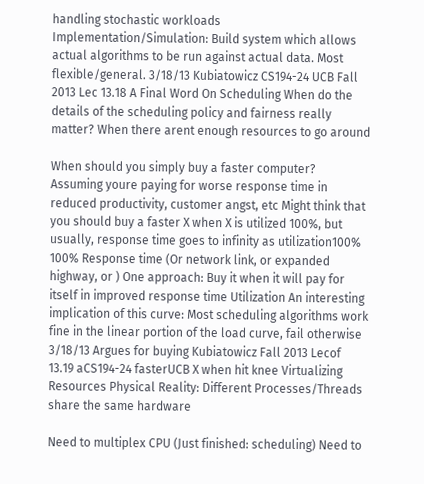handling stochastic workloads Implementation/Simulation: Build system which allows actual algorithms to be run against actual data. Most flexible/general. 3/18/13 Kubiatowicz CS194-24 UCB Fall 2013 Lec 13.18 A Final Word On Scheduling When do the details of the scheduling policy and fairness really matter? When there arent enough resources to go around

When should you simply buy a faster computer? Assuming youre paying for worse response time in reduced productivity, customer angst, etc Might think that you should buy a faster X when X is utilized 100%, but usually, response time goes to infinity as utilization100% 100% Response time (Or network link, or expanded highway, or ) One approach: Buy it when it will pay for itself in improved response time Utilization An interesting implication of this curve: Most scheduling algorithms work fine in the linear portion of the load curve, fail otherwise 3/18/13 Argues for buying Kubiatowicz Fall 2013 Lecof 13.19 aCS194-24 fasterUCB X when hit knee Virtualizing Resources Physical Reality: Different Processes/Threads share the same hardware

Need to multiplex CPU (Just finished: scheduling) Need to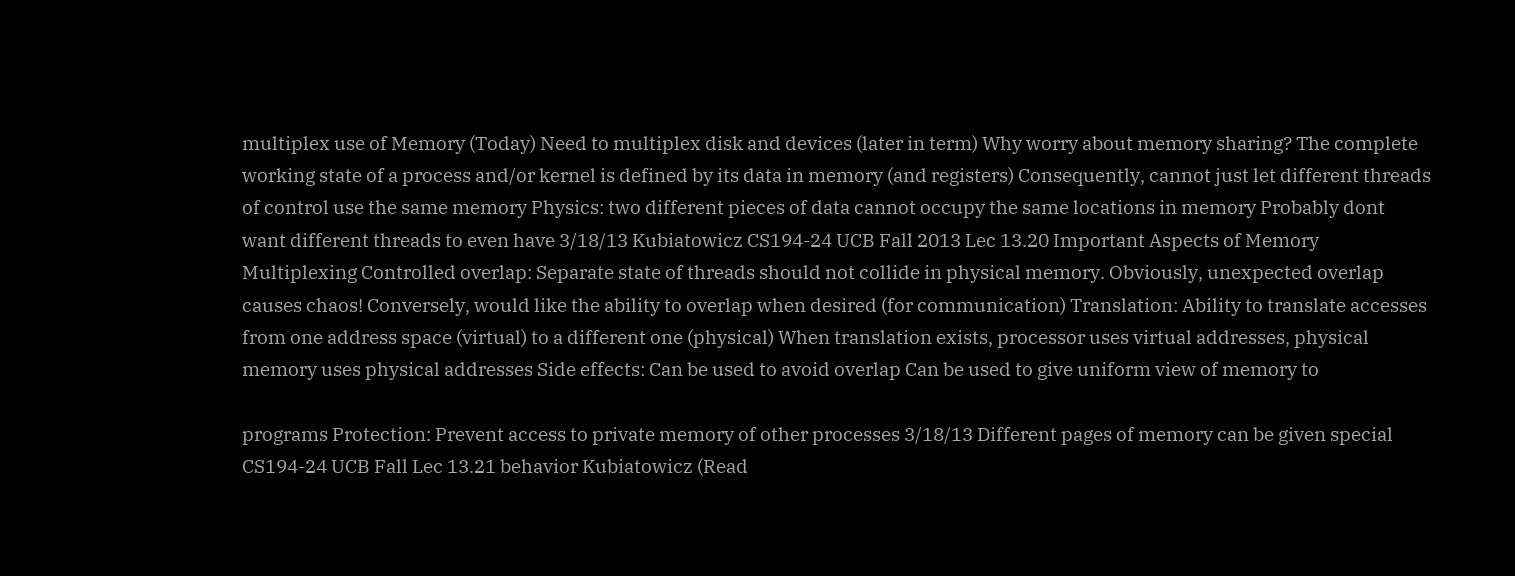multiplex use of Memory (Today) Need to multiplex disk and devices (later in term) Why worry about memory sharing? The complete working state of a process and/or kernel is defined by its data in memory (and registers) Consequently, cannot just let different threads of control use the same memory Physics: two different pieces of data cannot occupy the same locations in memory Probably dont want different threads to even have 3/18/13 Kubiatowicz CS194-24 UCB Fall 2013 Lec 13.20 Important Aspects of Memory Multiplexing Controlled overlap: Separate state of threads should not collide in physical memory. Obviously, unexpected overlap causes chaos! Conversely, would like the ability to overlap when desired (for communication) Translation: Ability to translate accesses from one address space (virtual) to a different one (physical) When translation exists, processor uses virtual addresses, physical memory uses physical addresses Side effects: Can be used to avoid overlap Can be used to give uniform view of memory to

programs Protection: Prevent access to private memory of other processes 3/18/13 Different pages of memory can be given special CS194-24 UCB Fall Lec 13.21 behavior Kubiatowicz (Read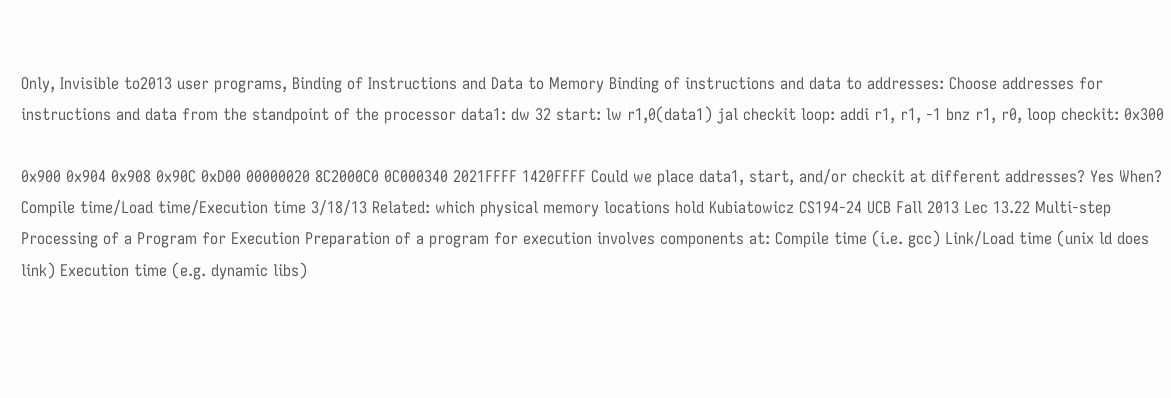Only, Invisible to2013 user programs, Binding of Instructions and Data to Memory Binding of instructions and data to addresses: Choose addresses for instructions and data from the standpoint of the processor data1: dw 32 start: lw r1,0(data1) jal checkit loop: addi r1, r1, -1 bnz r1, r0, loop checkit: 0x300

0x900 0x904 0x908 0x90C 0xD00 00000020 8C2000C0 0C000340 2021FFFF 1420FFFF Could we place data1, start, and/or checkit at different addresses? Yes When? Compile time/Load time/Execution time 3/18/13 Related: which physical memory locations hold Kubiatowicz CS194-24 UCB Fall 2013 Lec 13.22 Multi-step Processing of a Program for Execution Preparation of a program for execution involves components at: Compile time (i.e. gcc) Link/Load time (unix ld does link) Execution time (e.g. dynamic libs)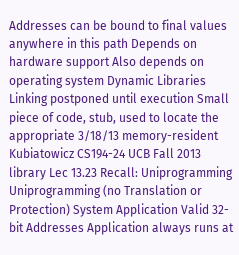Addresses can be bound to final values anywhere in this path Depends on hardware support Also depends on operating system Dynamic Libraries Linking postponed until execution Small piece of code, stub, used to locate the appropriate 3/18/13 memory-resident Kubiatowicz CS194-24 UCB Fall 2013 library Lec 13.23 Recall: Uniprogramming Uniprogramming (no Translation or Protection) System Application Valid 32-bit Addresses Application always runs at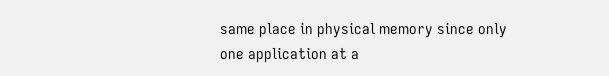same place in physical memory since only one application at a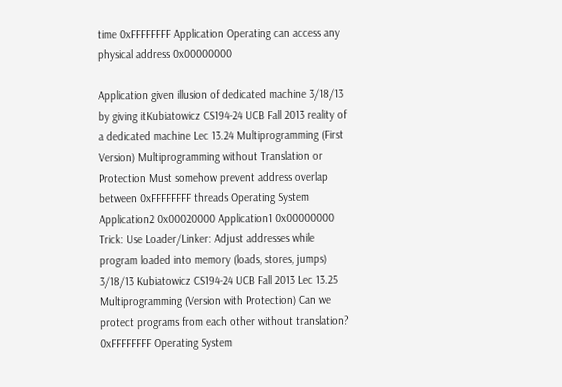time 0xFFFFFFFF Application Operating can access any physical address 0x00000000

Application given illusion of dedicated machine 3/18/13 by giving itKubiatowicz CS194-24 UCB Fall 2013 reality of a dedicated machine Lec 13.24 Multiprogramming (First Version) Multiprogramming without Translation or Protection Must somehow prevent address overlap between 0xFFFFFFFF threads Operating System Application2 0x00020000 Application1 0x00000000 Trick: Use Loader/Linker: Adjust addresses while program loaded into memory (loads, stores, jumps) 3/18/13 Kubiatowicz CS194-24 UCB Fall 2013 Lec 13.25 Multiprogramming (Version with Protection) Can we protect programs from each other without translation? 0xFFFFFFFF Operating System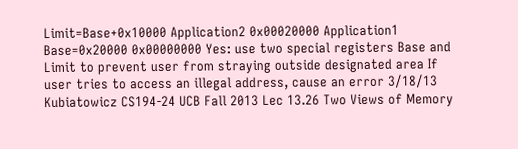Limit=Base+0x10000 Application2 0x00020000 Application1 Base=0x20000 0x00000000 Yes: use two special registers Base and Limit to prevent user from straying outside designated area If user tries to access an illegal address, cause an error 3/18/13 Kubiatowicz CS194-24 UCB Fall 2013 Lec 13.26 Two Views of Memory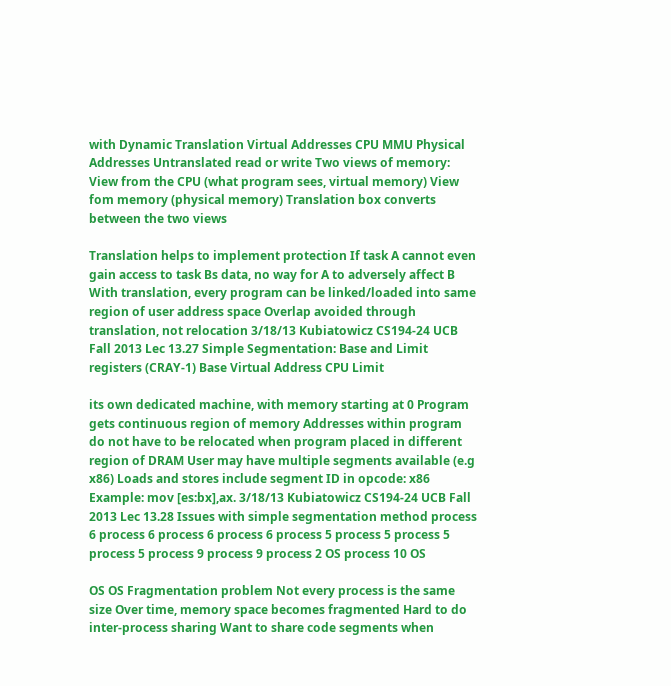with Dynamic Translation Virtual Addresses CPU MMU Physical Addresses Untranslated read or write Two views of memory: View from the CPU (what program sees, virtual memory) View fom memory (physical memory) Translation box converts between the two views

Translation helps to implement protection If task A cannot even gain access to task Bs data, no way for A to adversely affect B With translation, every program can be linked/loaded into same region of user address space Overlap avoided through translation, not relocation 3/18/13 Kubiatowicz CS194-24 UCB Fall 2013 Lec 13.27 Simple Segmentation: Base and Limit registers (CRAY-1) Base Virtual Address CPU Limit

its own dedicated machine, with memory starting at 0 Program gets continuous region of memory Addresses within program do not have to be relocated when program placed in different region of DRAM User may have multiple segments available (e.g x86) Loads and stores include segment ID in opcode: x86 Example: mov [es:bx],ax. 3/18/13 Kubiatowicz CS194-24 UCB Fall 2013 Lec 13.28 Issues with simple segmentation method process 6 process 6 process 6 process 6 process 5 process 5 process 5 process 5 process 9 process 9 process 2 OS process 10 OS

OS OS Fragmentation problem Not every process is the same size Over time, memory space becomes fragmented Hard to do inter-process sharing Want to share code segments when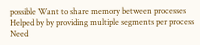possible Want to share memory between processes Helped by by providing multiple segments per process Need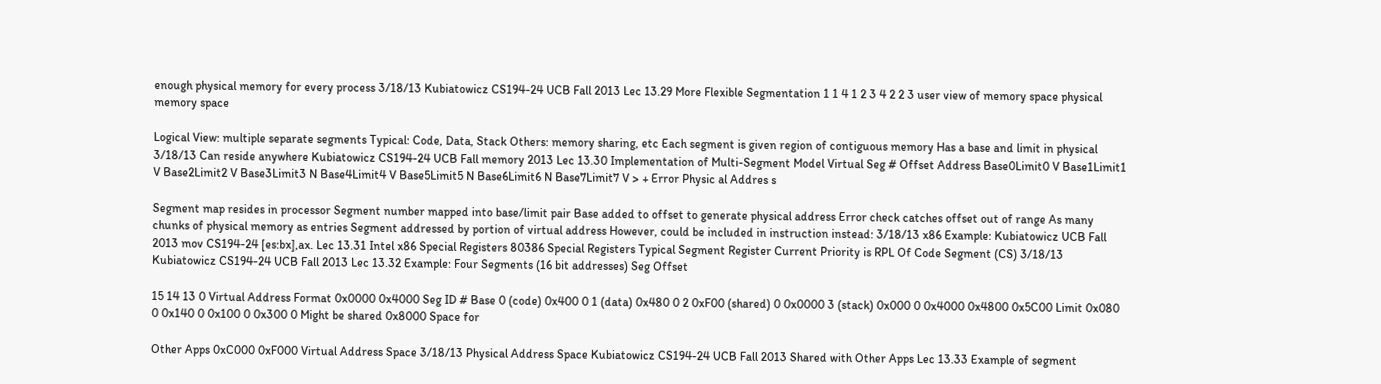enough physical memory for every process 3/18/13 Kubiatowicz CS194-24 UCB Fall 2013 Lec 13.29 More Flexible Segmentation 1 1 4 1 2 3 4 2 2 3 user view of memory space physical memory space

Logical View: multiple separate segments Typical: Code, Data, Stack Others: memory sharing, etc Each segment is given region of contiguous memory Has a base and limit in physical 3/18/13 Can reside anywhere Kubiatowicz CS194-24 UCB Fall memory 2013 Lec 13.30 Implementation of Multi-Segment Model Virtual Seg # Offset Address Base0Limit0 V Base1Limit1 V Base2Limit2 V Base3Limit3 N Base4Limit4 V Base5Limit5 N Base6Limit6 N Base7Limit7 V > + Error Physic al Addres s

Segment map resides in processor Segment number mapped into base/limit pair Base added to offset to generate physical address Error check catches offset out of range As many chunks of physical memory as entries Segment addressed by portion of virtual address However, could be included in instruction instead: 3/18/13 x86 Example: Kubiatowicz UCB Fall 2013 mov CS194-24 [es:bx],ax. Lec 13.31 Intel x86 Special Registers 80386 Special Registers Typical Segment Register Current Priority is RPL Of Code Segment (CS) 3/18/13 Kubiatowicz CS194-24 UCB Fall 2013 Lec 13.32 Example: Four Segments (16 bit addresses) Seg Offset

15 14 13 0 Virtual Address Format 0x0000 0x4000 Seg ID # Base 0 (code) 0x400 0 1 (data) 0x480 0 2 0xF00 (shared) 0 0x0000 3 (stack) 0x000 0 0x4000 0x4800 0x5C00 Limit 0x080 0 0x140 0 0x100 0 0x300 0 Might be shared 0x8000 Space for

Other Apps 0xC000 0xF000 Virtual Address Space 3/18/13 Physical Address Space Kubiatowicz CS194-24 UCB Fall 2013 Shared with Other Apps Lec 13.33 Example of segment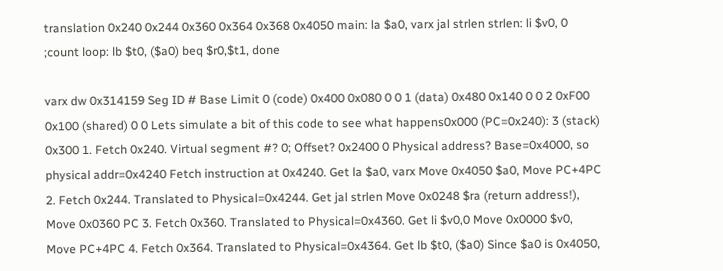translation 0x240 0x244 0x360 0x364 0x368 0x4050 main: la $a0, varx jal strlen strlen: li $v0, 0 ;count loop: lb $t0, ($a0) beq $r0,$t1, done

varx dw 0x314159 Seg ID # Base Limit 0 (code) 0x400 0x080 0 0 1 (data) 0x480 0x140 0 0 2 0xF00 0x100 (shared) 0 0 Lets simulate a bit of this code to see what happens0x000 (PC=0x240): 3 (stack) 0x300 1. Fetch 0x240. Virtual segment #? 0; Offset? 0x2400 0 Physical address? Base=0x4000, so physical addr=0x4240 Fetch instruction at 0x4240. Get la $a0, varx Move 0x4050 $a0, Move PC+4PC 2. Fetch 0x244. Translated to Physical=0x4244. Get jal strlen Move 0x0248 $ra (return address!), Move 0x0360 PC 3. Fetch 0x360. Translated to Physical=0x4360. Get li $v0,0 Move 0x0000 $v0, Move PC+4PC 4. Fetch 0x364. Translated to Physical=0x4364. Get lb $t0, ($a0) Since $a0 is 0x4050,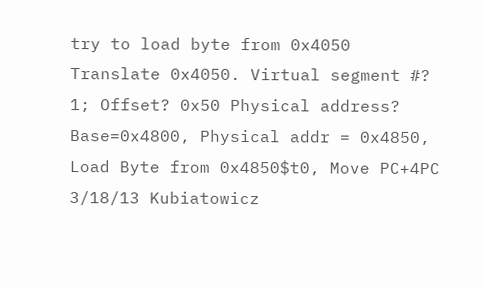try to load byte from 0x4050 Translate 0x4050. Virtual segment #? 1; Offset? 0x50 Physical address? Base=0x4800, Physical addr = 0x4850, Load Byte from 0x4850$t0, Move PC+4PC 3/18/13 Kubiatowicz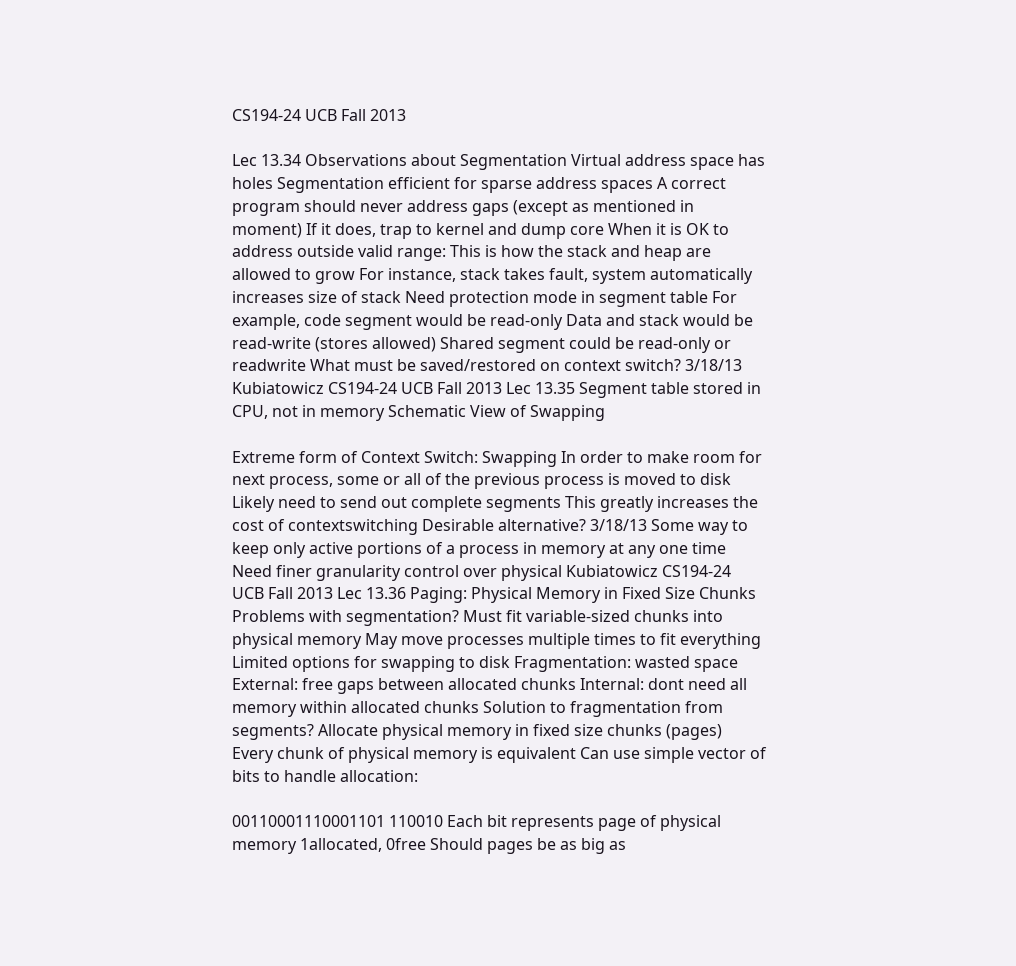CS194-24 UCB Fall 2013

Lec 13.34 Observations about Segmentation Virtual address space has holes Segmentation efficient for sparse address spaces A correct program should never address gaps (except as mentioned in moment) If it does, trap to kernel and dump core When it is OK to address outside valid range: This is how the stack and heap are allowed to grow For instance, stack takes fault, system automatically increases size of stack Need protection mode in segment table For example, code segment would be read-only Data and stack would be read-write (stores allowed) Shared segment could be read-only or readwrite What must be saved/restored on context switch? 3/18/13 Kubiatowicz CS194-24 UCB Fall 2013 Lec 13.35 Segment table stored in CPU, not in memory Schematic View of Swapping

Extreme form of Context Switch: Swapping In order to make room for next process, some or all of the previous process is moved to disk Likely need to send out complete segments This greatly increases the cost of contextswitching Desirable alternative? 3/18/13 Some way to keep only active portions of a process in memory at any one time Need finer granularity control over physical Kubiatowicz CS194-24 UCB Fall 2013 Lec 13.36 Paging: Physical Memory in Fixed Size Chunks Problems with segmentation? Must fit variable-sized chunks into physical memory May move processes multiple times to fit everything Limited options for swapping to disk Fragmentation: wasted space External: free gaps between allocated chunks Internal: dont need all memory within allocated chunks Solution to fragmentation from segments? Allocate physical memory in fixed size chunks (pages) Every chunk of physical memory is equivalent Can use simple vector of bits to handle allocation:

00110001110001101 110010 Each bit represents page of physical memory 1allocated, 0free Should pages be as big as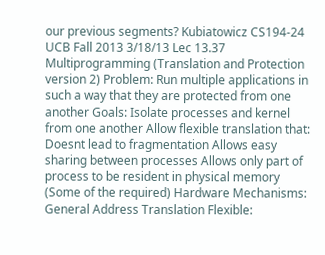our previous segments? Kubiatowicz CS194-24 UCB Fall 2013 3/18/13 Lec 13.37 Multiprogramming (Translation and Protection version 2) Problem: Run multiple applications in such a way that they are protected from one another Goals: Isolate processes and kernel from one another Allow flexible translation that: Doesnt lead to fragmentation Allows easy sharing between processes Allows only part of process to be resident in physical memory (Some of the required) Hardware Mechanisms: General Address Translation Flexible: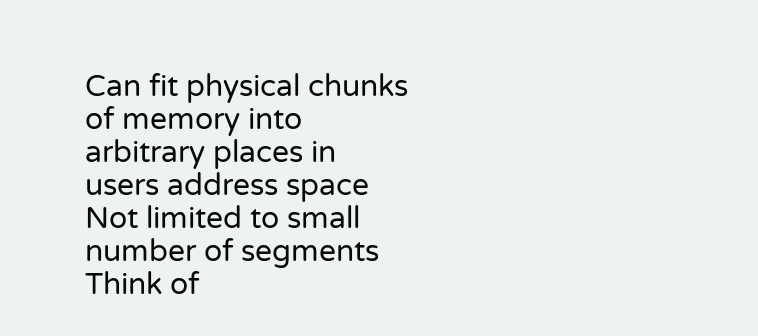Can fit physical chunks of memory into arbitrary places in users address space Not limited to small number of segments Think of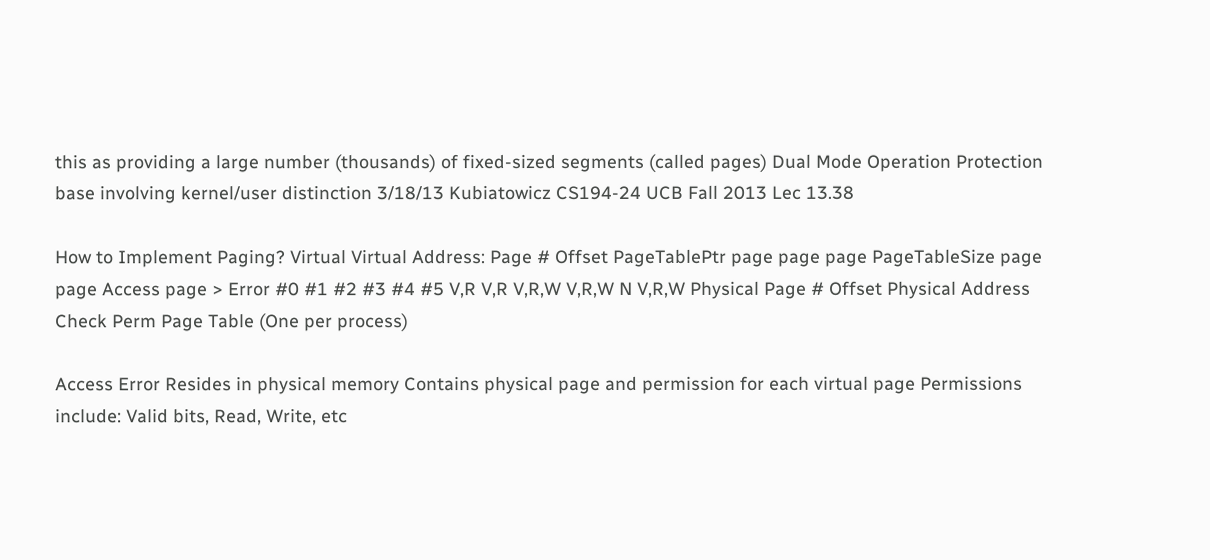this as providing a large number (thousands) of fixed-sized segments (called pages) Dual Mode Operation Protection base involving kernel/user distinction 3/18/13 Kubiatowicz CS194-24 UCB Fall 2013 Lec 13.38

How to Implement Paging? Virtual Virtual Address: Page # Offset PageTablePtr page page page PageTableSize page page Access page > Error #0 #1 #2 #3 #4 #5 V,R V,R V,R,W V,R,W N V,R,W Physical Page # Offset Physical Address Check Perm Page Table (One per process)

Access Error Resides in physical memory Contains physical page and permission for each virtual page Permissions include: Valid bits, Read, Write, etc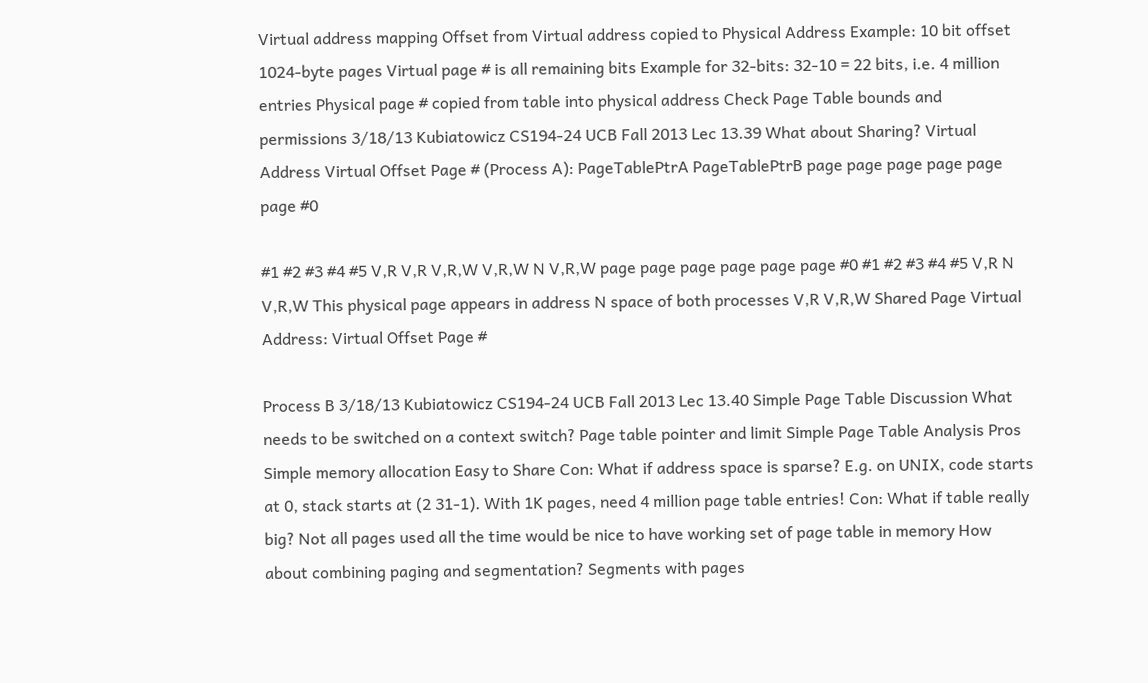Virtual address mapping Offset from Virtual address copied to Physical Address Example: 10 bit offset 1024-byte pages Virtual page # is all remaining bits Example for 32-bits: 32-10 = 22 bits, i.e. 4 million entries Physical page # copied from table into physical address Check Page Table bounds and permissions 3/18/13 Kubiatowicz CS194-24 UCB Fall 2013 Lec 13.39 What about Sharing? Virtual Address Virtual Offset Page # (Process A): PageTablePtrA PageTablePtrB page page page page page page #0

#1 #2 #3 #4 #5 V,R V,R V,R,W V,R,W N V,R,W page page page page page page #0 #1 #2 #3 #4 #5 V,R N V,R,W This physical page appears in address N space of both processes V,R V,R,W Shared Page Virtual Address: Virtual Offset Page #

Process B 3/18/13 Kubiatowicz CS194-24 UCB Fall 2013 Lec 13.40 Simple Page Table Discussion What needs to be switched on a context switch? Page table pointer and limit Simple Page Table Analysis Pros Simple memory allocation Easy to Share Con: What if address space is sparse? E.g. on UNIX, code starts at 0, stack starts at (2 31-1). With 1K pages, need 4 million page table entries! Con: What if table really big? Not all pages used all the time would be nice to have working set of page table in memory How about combining paging and segmentation? Segments with pages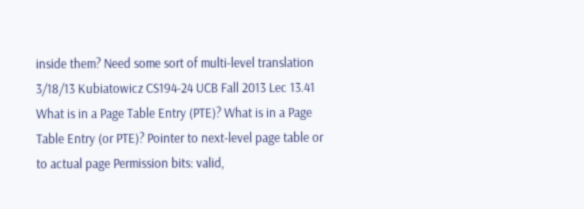inside them? Need some sort of multi-level translation 3/18/13 Kubiatowicz CS194-24 UCB Fall 2013 Lec 13.41 What is in a Page Table Entry (PTE)? What is in a Page Table Entry (or PTE)? Pointer to next-level page table or to actual page Permission bits: valid,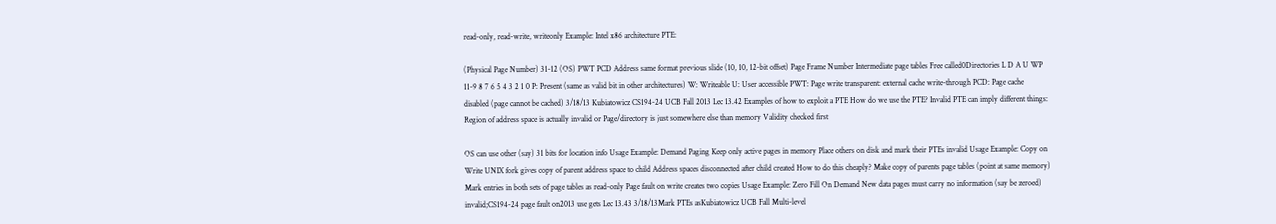read-only, read-write, writeonly Example: Intel x86 architecture PTE:

(Physical Page Number) 31-12 (OS) PWT PCD Address same format previous slide (10, 10, 12-bit offset) Page Frame Number Intermediate page tables Free called0Directories L D A U WP 11-9 8 7 6 5 4 3 2 1 0 P: Present (same as valid bit in other architectures) W: Writeable U: User accessible PWT: Page write transparent: external cache write-through PCD: Page cache disabled (page cannot be cached) 3/18/13 Kubiatowicz CS194-24 UCB Fall 2013 Lec 13.42 Examples of how to exploit a PTE How do we use the PTE? Invalid PTE can imply different things: Region of address space is actually invalid or Page/directory is just somewhere else than memory Validity checked first

OS can use other (say) 31 bits for location info Usage Example: Demand Paging Keep only active pages in memory Place others on disk and mark their PTEs invalid Usage Example: Copy on Write UNIX fork gives copy of parent address space to child Address spaces disconnected after child created How to do this cheaply? Make copy of parents page tables (point at same memory) Mark entries in both sets of page tables as read-only Page fault on write creates two copies Usage Example: Zero Fill On Demand New data pages must carry no information (say be zeroed) invalid;CS194-24 page fault on2013 use gets Lec 13.43 3/18/13Mark PTEs asKubiatowicz UCB Fall Multi-level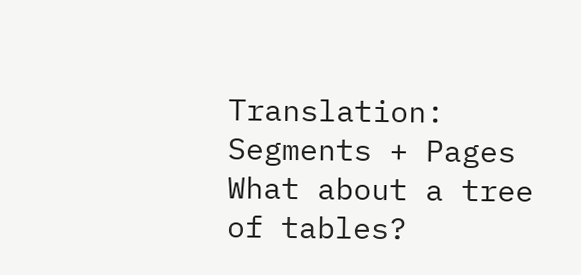Translation: Segments + Pages What about a tree of tables?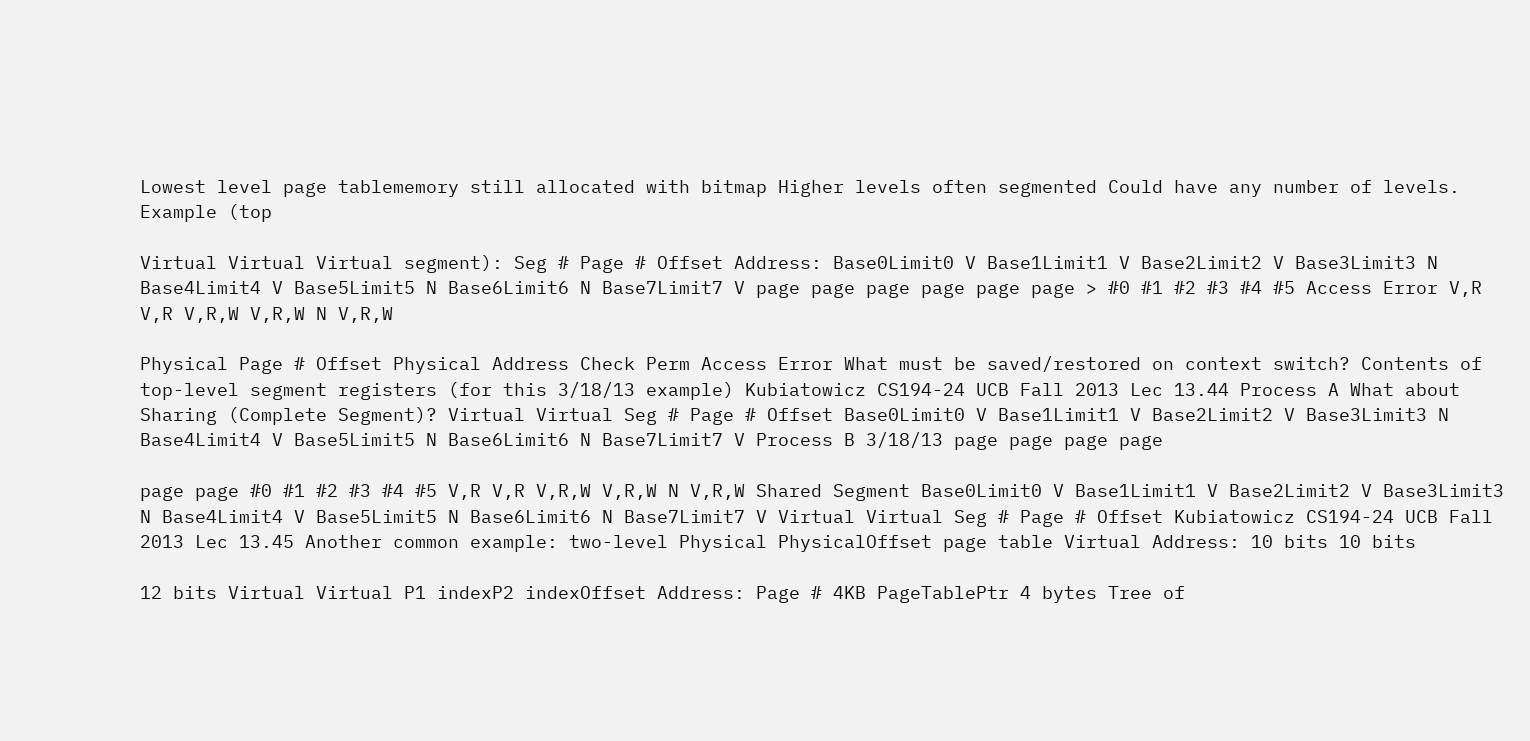Lowest level page tablememory still allocated with bitmap Higher levels often segmented Could have any number of levels. Example (top

Virtual Virtual Virtual segment): Seg # Page # Offset Address: Base0Limit0 V Base1Limit1 V Base2Limit2 V Base3Limit3 N Base4Limit4 V Base5Limit5 N Base6Limit6 N Base7Limit7 V page page page page page page > #0 #1 #2 #3 #4 #5 Access Error V,R V,R V,R,W V,R,W N V,R,W

Physical Page # Offset Physical Address Check Perm Access Error What must be saved/restored on context switch? Contents of top-level segment registers (for this 3/18/13 example) Kubiatowicz CS194-24 UCB Fall 2013 Lec 13.44 Process A What about Sharing (Complete Segment)? Virtual Virtual Seg # Page # Offset Base0Limit0 V Base1Limit1 V Base2Limit2 V Base3Limit3 N Base4Limit4 V Base5Limit5 N Base6Limit6 N Base7Limit7 V Process B 3/18/13 page page page page

page page #0 #1 #2 #3 #4 #5 V,R V,R V,R,W V,R,W N V,R,W Shared Segment Base0Limit0 V Base1Limit1 V Base2Limit2 V Base3Limit3 N Base4Limit4 V Base5Limit5 N Base6Limit6 N Base7Limit7 V Virtual Virtual Seg # Page # Offset Kubiatowicz CS194-24 UCB Fall 2013 Lec 13.45 Another common example: two-level Physical PhysicalOffset page table Virtual Address: 10 bits 10 bits

12 bits Virtual Virtual P1 indexP2 indexOffset Address: Page # 4KB PageTablePtr 4 bytes Tree of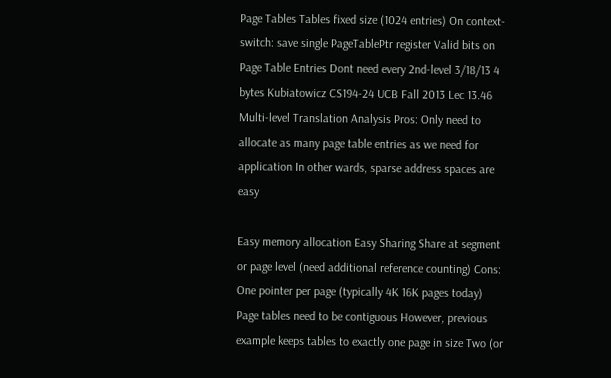Page Tables Tables fixed size (1024 entries) On context-switch: save single PageTablePtr register Valid bits on Page Table Entries Dont need every 2nd-level 3/18/13 4 bytes Kubiatowicz CS194-24 UCB Fall 2013 Lec 13.46 Multi-level Translation Analysis Pros: Only need to allocate as many page table entries as we need for application In other wards, sparse address spaces are easy

Easy memory allocation Easy Sharing Share at segment or page level (need additional reference counting) Cons: One pointer per page (typically 4K 16K pages today) Page tables need to be contiguous However, previous example keeps tables to exactly one page in size Two (or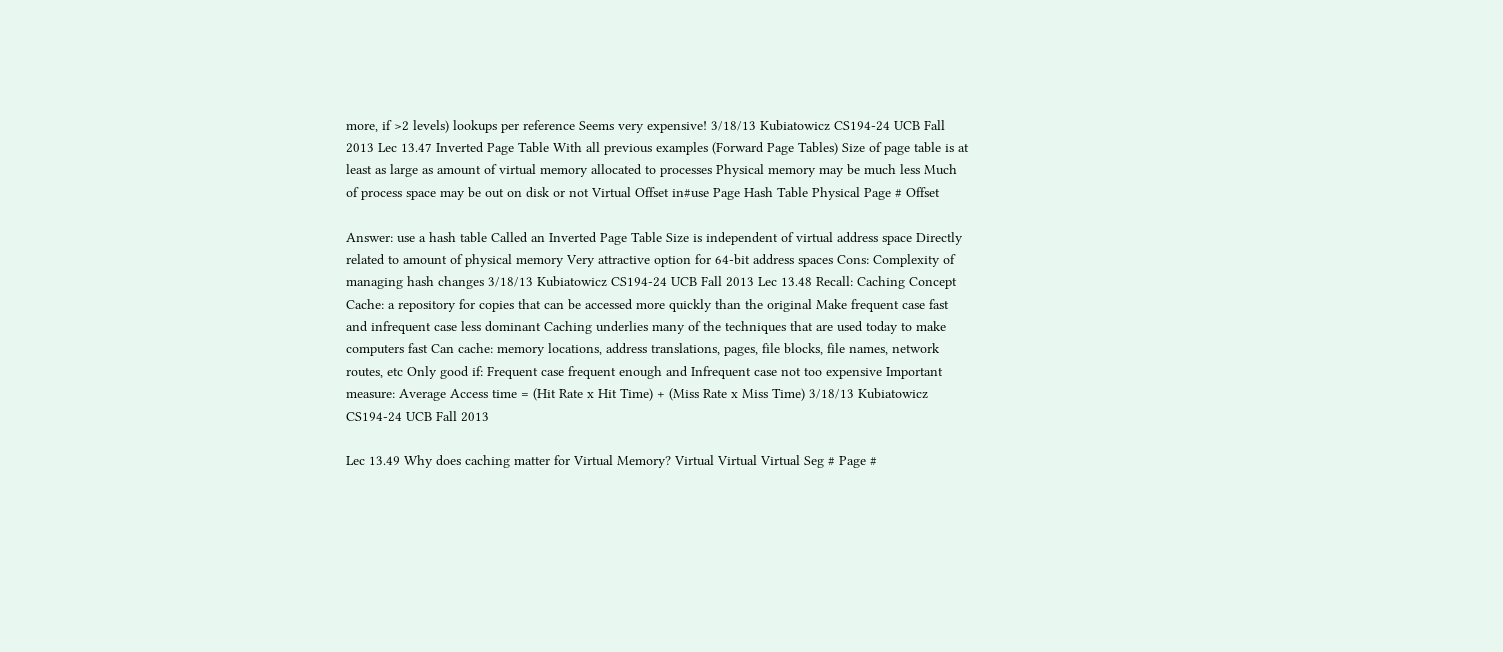more, if >2 levels) lookups per reference Seems very expensive! 3/18/13 Kubiatowicz CS194-24 UCB Fall 2013 Lec 13.47 Inverted Page Table With all previous examples (Forward Page Tables) Size of page table is at least as large as amount of virtual memory allocated to processes Physical memory may be much less Much of process space may be out on disk or not Virtual Offset in#use Page Hash Table Physical Page # Offset

Answer: use a hash table Called an Inverted Page Table Size is independent of virtual address space Directly related to amount of physical memory Very attractive option for 64-bit address spaces Cons: Complexity of managing hash changes 3/18/13 Kubiatowicz CS194-24 UCB Fall 2013 Lec 13.48 Recall: Caching Concept Cache: a repository for copies that can be accessed more quickly than the original Make frequent case fast and infrequent case less dominant Caching underlies many of the techniques that are used today to make computers fast Can cache: memory locations, address translations, pages, file blocks, file names, network routes, etc Only good if: Frequent case frequent enough and Infrequent case not too expensive Important measure: Average Access time = (Hit Rate x Hit Time) + (Miss Rate x Miss Time) 3/18/13 Kubiatowicz CS194-24 UCB Fall 2013

Lec 13.49 Why does caching matter for Virtual Memory? Virtual Virtual Virtual Seg # Page #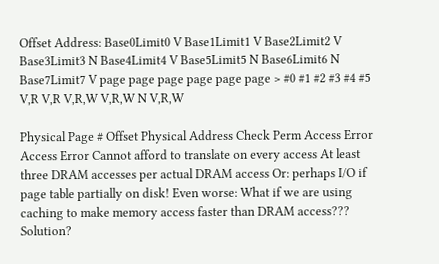Offset Address: Base0Limit0 V Base1Limit1 V Base2Limit2 V Base3Limit3 N Base4Limit4 V Base5Limit5 N Base6Limit6 N Base7Limit7 V page page page page page page > #0 #1 #2 #3 #4 #5 V,R V,R V,R,W V,R,W N V,R,W

Physical Page # Offset Physical Address Check Perm Access Error Access Error Cannot afford to translate on every access At least three DRAM accesses per actual DRAM access Or: perhaps I/O if page table partially on disk! Even worse: What if we are using caching to make memory access faster than DRAM access??? Solution?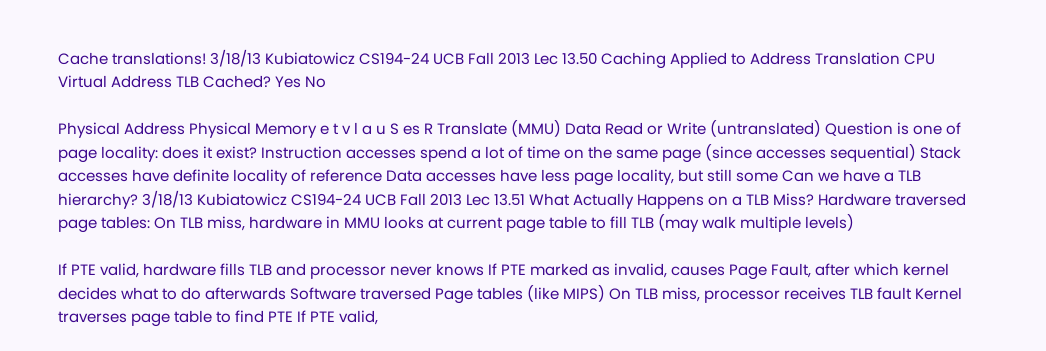Cache translations! 3/18/13 Kubiatowicz CS194-24 UCB Fall 2013 Lec 13.50 Caching Applied to Address Translation CPU Virtual Address TLB Cached? Yes No

Physical Address Physical Memory e t v l a u S es R Translate (MMU) Data Read or Write (untranslated) Question is one of page locality: does it exist? Instruction accesses spend a lot of time on the same page (since accesses sequential) Stack accesses have definite locality of reference Data accesses have less page locality, but still some Can we have a TLB hierarchy? 3/18/13 Kubiatowicz CS194-24 UCB Fall 2013 Lec 13.51 What Actually Happens on a TLB Miss? Hardware traversed page tables: On TLB miss, hardware in MMU looks at current page table to fill TLB (may walk multiple levels)

If PTE valid, hardware fills TLB and processor never knows If PTE marked as invalid, causes Page Fault, after which kernel decides what to do afterwards Software traversed Page tables (like MIPS) On TLB miss, processor receives TLB fault Kernel traverses page table to find PTE If PTE valid,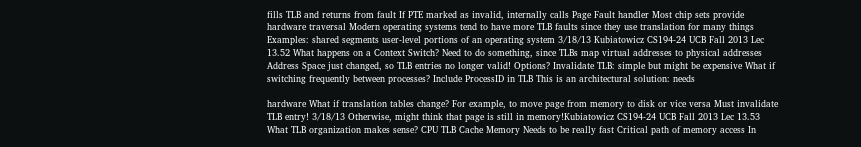fills TLB and returns from fault If PTE marked as invalid, internally calls Page Fault handler Most chip sets provide hardware traversal Modern operating systems tend to have more TLB faults since they use translation for many things Examples: shared segments user-level portions of an operating system 3/18/13 Kubiatowicz CS194-24 UCB Fall 2013 Lec 13.52 What happens on a Context Switch? Need to do something, since TLBs map virtual addresses to physical addresses Address Space just changed, so TLB entries no longer valid! Options? Invalidate TLB: simple but might be expensive What if switching frequently between processes? Include ProcessID in TLB This is an architectural solution: needs

hardware What if translation tables change? For example, to move page from memory to disk or vice versa Must invalidate TLB entry! 3/18/13 Otherwise, might think that page is still in memory!Kubiatowicz CS194-24 UCB Fall 2013 Lec 13.53 What TLB organization makes sense? CPU TLB Cache Memory Needs to be really fast Critical path of memory access In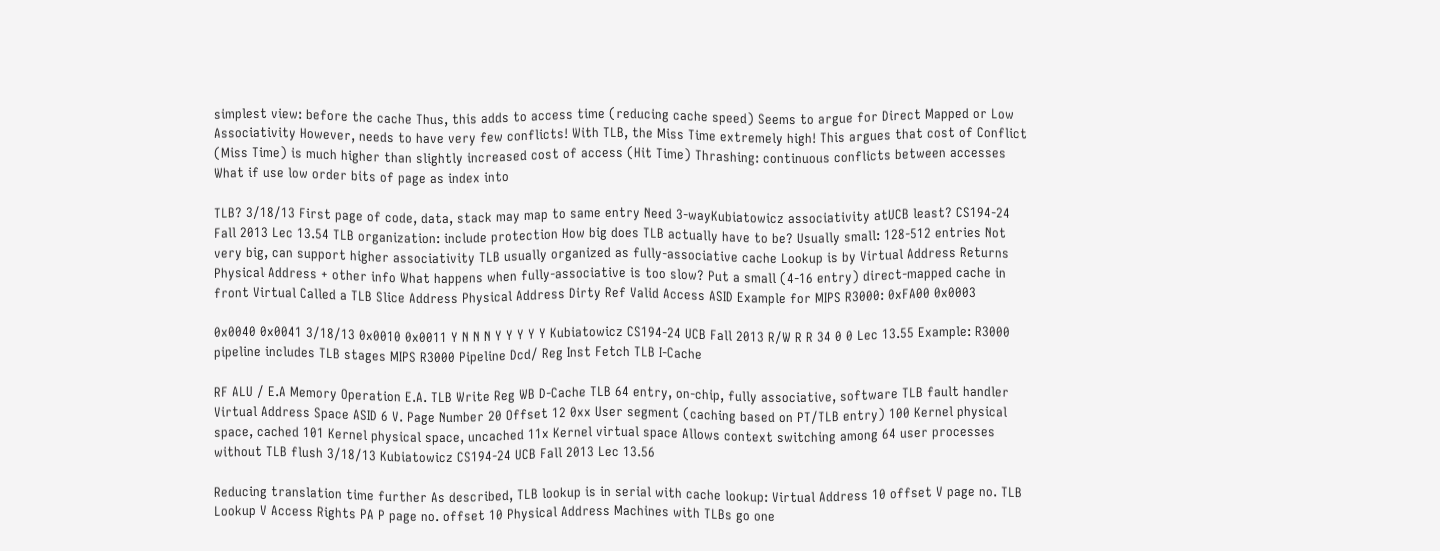simplest view: before the cache Thus, this adds to access time (reducing cache speed) Seems to argue for Direct Mapped or Low Associativity However, needs to have very few conflicts! With TLB, the Miss Time extremely high! This argues that cost of Conflict (Miss Time) is much higher than slightly increased cost of access (Hit Time) Thrashing: continuous conflicts between accesses What if use low order bits of page as index into

TLB? 3/18/13 First page of code, data, stack may map to same entry Need 3-wayKubiatowicz associativity atUCB least? CS194-24 Fall 2013 Lec 13.54 TLB organization: include protection How big does TLB actually have to be? Usually small: 128-512 entries Not very big, can support higher associativity TLB usually organized as fully-associative cache Lookup is by Virtual Address Returns Physical Address + other info What happens when fully-associative is too slow? Put a small (4-16 entry) direct-mapped cache in front Virtual Called a TLB Slice Address Physical Address Dirty Ref Valid Access ASID Example for MIPS R3000: 0xFA00 0x0003

0x0040 0x0041 3/18/13 0x0010 0x0011 Y N N N Y Y Y Y Y Kubiatowicz CS194-24 UCB Fall 2013 R/W R R 34 0 0 Lec 13.55 Example: R3000 pipeline includes TLB stages MIPS R3000 Pipeline Dcd/ Reg Inst Fetch TLB I-Cache

RF ALU / E.A Memory Operation E.A. TLB Write Reg WB D-Cache TLB 64 entry, on-chip, fully associative, software TLB fault handler Virtual Address Space ASID 6 V. Page Number 20 Offset 12 0xx User segment (caching based on PT/TLB entry) 100 Kernel physical space, cached 101 Kernel physical space, uncached 11x Kernel virtual space Allows context switching among 64 user processes without TLB flush 3/18/13 Kubiatowicz CS194-24 UCB Fall 2013 Lec 13.56

Reducing translation time further As described, TLB lookup is in serial with cache lookup: Virtual Address 10 offset V page no. TLB Lookup V Access Rights PA P page no. offset 10 Physical Address Machines with TLBs go one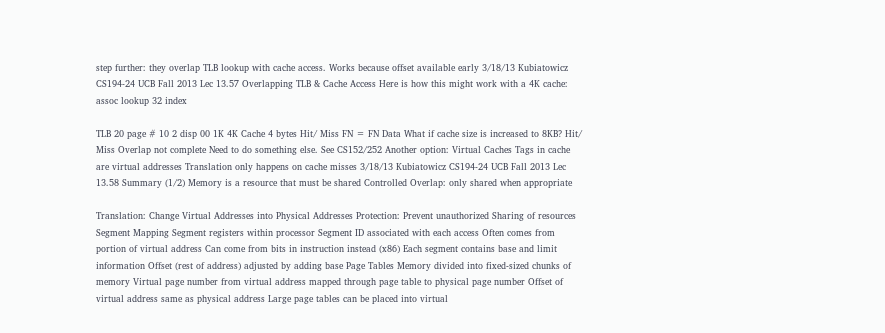step further: they overlap TLB lookup with cache access. Works because offset available early 3/18/13 Kubiatowicz CS194-24 UCB Fall 2013 Lec 13.57 Overlapping TLB & Cache Access Here is how this might work with a 4K cache: assoc lookup 32 index

TLB 20 page # 10 2 disp 00 1K 4K Cache 4 bytes Hit/ Miss FN = FN Data What if cache size is increased to 8KB? Hit/ Miss Overlap not complete Need to do something else. See CS152/252 Another option: Virtual Caches Tags in cache are virtual addresses Translation only happens on cache misses 3/18/13 Kubiatowicz CS194-24 UCB Fall 2013 Lec 13.58 Summary (1/2) Memory is a resource that must be shared Controlled Overlap: only shared when appropriate

Translation: Change Virtual Addresses into Physical Addresses Protection: Prevent unauthorized Sharing of resources Segment Mapping Segment registers within processor Segment ID associated with each access Often comes from portion of virtual address Can come from bits in instruction instead (x86) Each segment contains base and limit information Offset (rest of address) adjusted by adding base Page Tables Memory divided into fixed-sized chunks of memory Virtual page number from virtual address mapped through page table to physical page number Offset of virtual address same as physical address Large page tables can be placed into virtual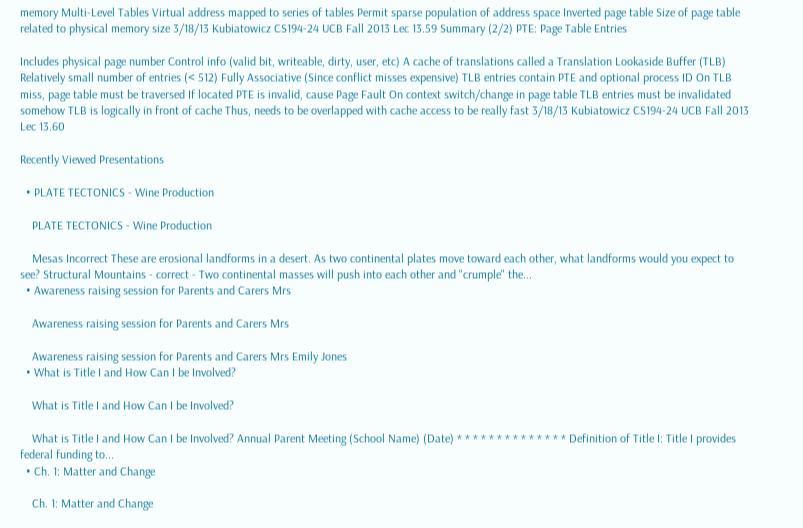memory Multi-Level Tables Virtual address mapped to series of tables Permit sparse population of address space Inverted page table Size of page table related to physical memory size 3/18/13 Kubiatowicz CS194-24 UCB Fall 2013 Lec 13.59 Summary (2/2) PTE: Page Table Entries

Includes physical page number Control info (valid bit, writeable, dirty, user, etc) A cache of translations called a Translation Lookaside Buffer (TLB) Relatively small number of entries (< 512) Fully Associative (Since conflict misses expensive) TLB entries contain PTE and optional process ID On TLB miss, page table must be traversed If located PTE is invalid, cause Page Fault On context switch/change in page table TLB entries must be invalidated somehow TLB is logically in front of cache Thus, needs to be overlapped with cache access to be really fast 3/18/13 Kubiatowicz CS194-24 UCB Fall 2013 Lec 13.60

Recently Viewed Presentations

  • PLATE TECTONICS - Wine Production

    PLATE TECTONICS - Wine Production

    Mesas Incorrect These are erosional landforms in a desert. As two continental plates move toward each other, what landforms would you expect to see? Structural Mountains - correct - Two continental masses will push into each other and "crumple" the...
  • Awareness raising session for Parents and Carers Mrs

    Awareness raising session for Parents and Carers Mrs

    Awareness raising session for Parents and Carers Mrs Emily Jones
  • What is Title I and How Can I be Involved?

    What is Title I and How Can I be Involved?

    What is Title I and How Can I be Involved? Annual Parent Meeting (School Name) (Date) * * * * * * * * * * * * * * Definition of Title I: Title I provides federal funding to...
  • Ch. 1: Matter and Change

    Ch. 1: Matter and Change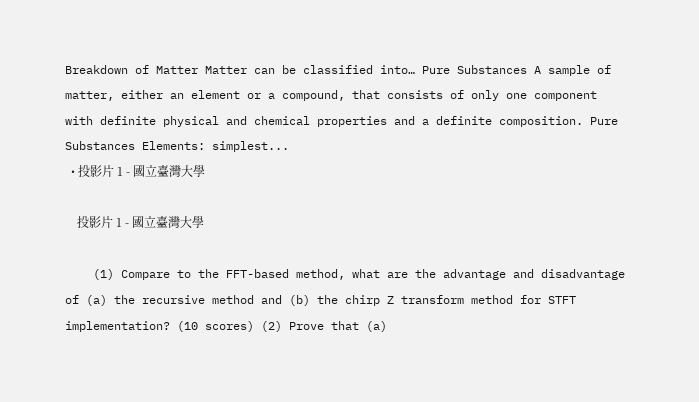Breakdown of Matter Matter can be classified into… Pure Substances A sample of matter, either an element or a compound, that consists of only one component with definite physical and chemical properties and a definite composition. Pure Substances Elements: simplest...
  • 投影片 1 - 國立臺灣大學

    投影片 1 - 國立臺灣大學

    (1) Compare to the FFT-based method, what are the advantage and disadvantage of (a) the recursive method and (b) the chirp Z transform method for STFT implementation? (10 scores) (2) Prove that (a)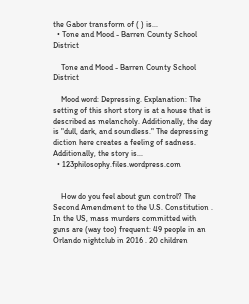the Gabor transform of ( ) is...
  • Tone and Mood - Barren County School District

    Tone and Mood - Barren County School District

    Mood word: Depressing. Explanation: The setting of this short story is at a house that is described as melancholy. Additionally, the day is "dull, dark, and soundless." The depressing diction here creates a feeling of sadness. Additionally, the story is...
  • 123philosophy.files.wordpress.com


    How do you feel about gun control? The Second Amendment to the U.S. Constitution . In the US, mass murders committed with guns are (way too) frequent: 49 people in an Orlando nightclub in 2016 . 20 children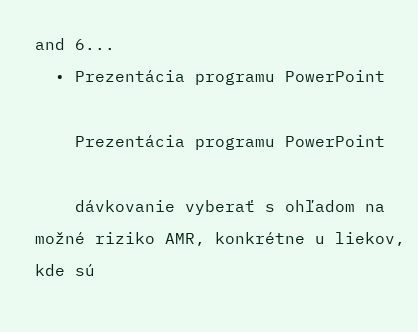and 6...
  • Prezentácia programu PowerPoint

    Prezentácia programu PowerPoint

    dávkovanie vyberať s ohľadom na možné riziko AMR, konkrétne u liekov, kde sú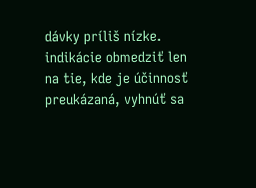dávky príliš nízke. indikácie obmedziť len na tie, kde je účinnosť preukázaná, vyhnúť sa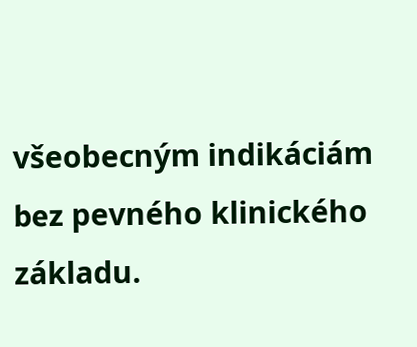všeobecným indikáciám bez pevného klinického základu.